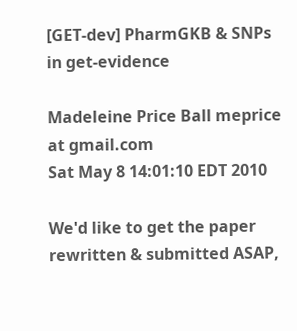[GET-dev] PharmGKB & SNPs in get-evidence

Madeleine Price Ball meprice at gmail.com
Sat May 8 14:01:10 EDT 2010

We'd like to get the paper rewritten & submitted ASAP,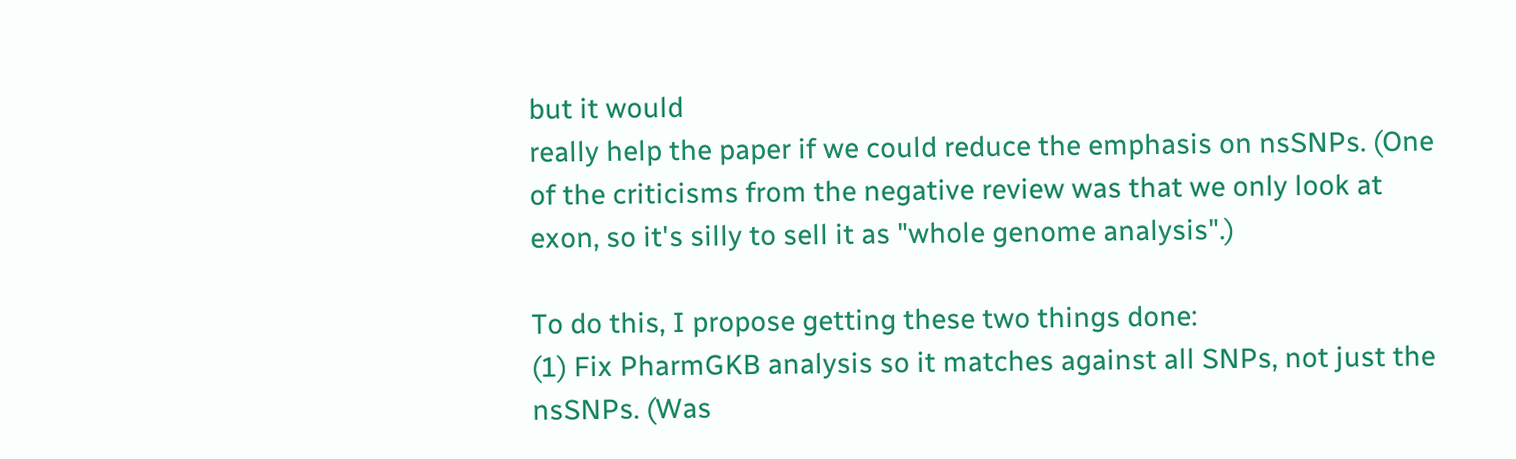but it would
really help the paper if we could reduce the emphasis on nsSNPs. (One
of the criticisms from the negative review was that we only look at
exon, so it's silly to sell it as "whole genome analysis".)

To do this, I propose getting these two things done:
(1) Fix PharmGKB analysis so it matches against all SNPs, not just the
nsSNPs. (Was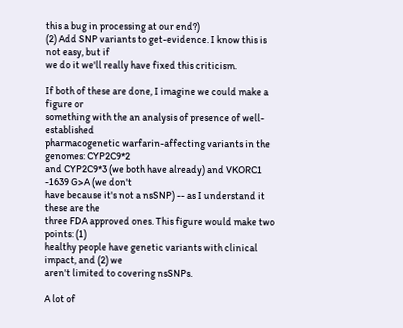this a bug in processing at our end?)
(2) Add SNP variants to get-evidence. I know this is not easy, but if
we do it we'll really have fixed this criticism.

If both of these are done, I imagine we could make a figure or
something with the an analysis of presence of well-established
pharmacogenetic warfarin-affecting variants in the genomes: CYP2C9*2
and CYP2C9*3 (we both have already) and VKORC1 -1639 G>A (we don't
have because it's not a nsSNP) -- as I understand it these are the
three FDA approved ones. This figure would make two points: (1)
healthy people have genetic variants with clinical impact, and (2) we
aren't limited to covering nsSNPs.

A lot of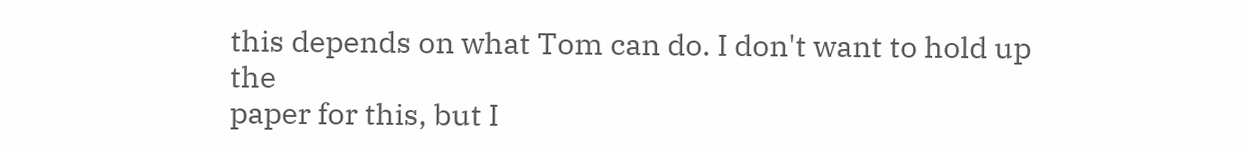this depends on what Tom can do. I don't want to hold up the
paper for this, but I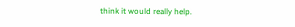think it would really help.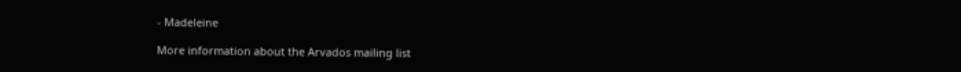- Madeleine

More information about the Arvados mailing list